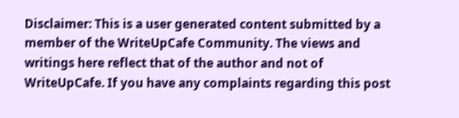Disclaimer: This is a user generated content submitted by a member of the WriteUpCafe Community. The views and writings here reflect that of the author and not of WriteUpCafe. If you have any complaints regarding this post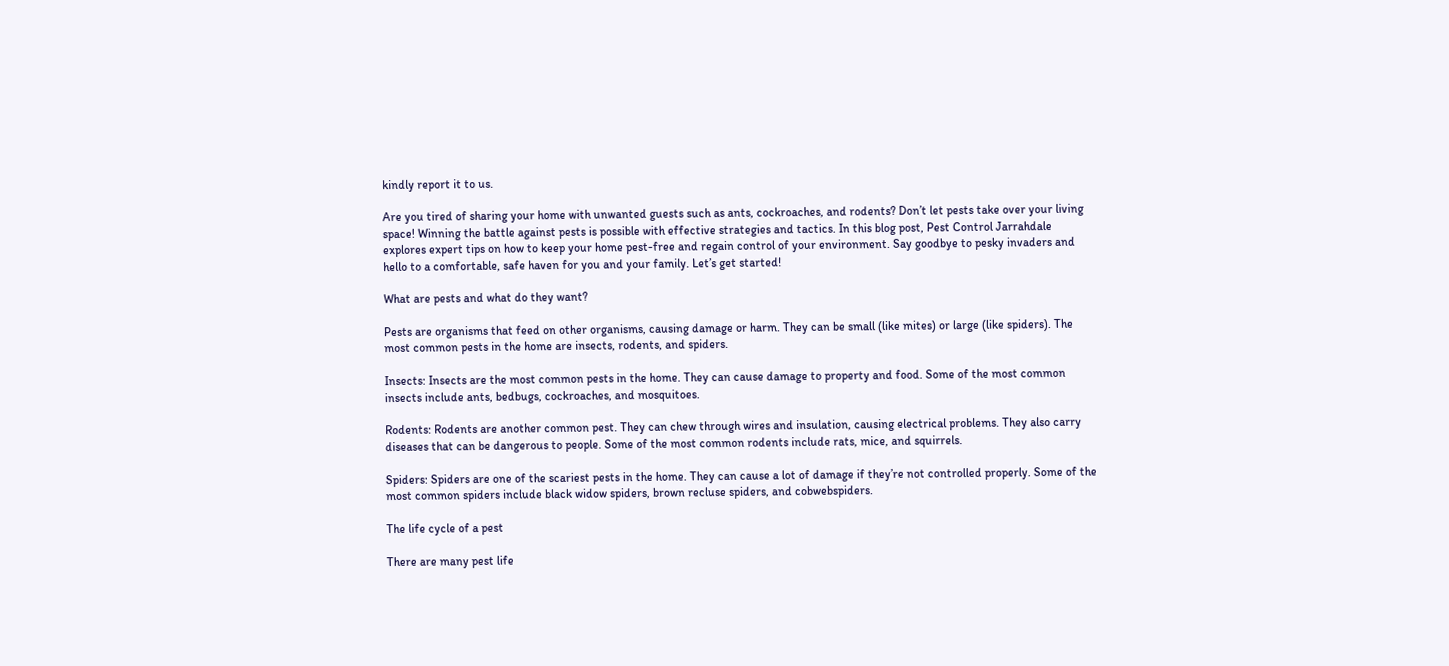kindly report it to us.

Are you tired of sharing your home with unwanted guests such as ants, cockroaches, and rodents? Don’t let pests take over your living space! Winning the battle against pests is possible with effective strategies and tactics. In this blog post, Pest Control Jarrahdale explores expert tips on how to keep your home pest-free and regain control of your environment. Say goodbye to pesky invaders and hello to a comfortable, safe haven for you and your family. Let’s get started!

What are pests and what do they want?

Pests are organisms that feed on other organisms, causing damage or harm. They can be small (like mites) or large (like spiders). The most common pests in the home are insects, rodents, and spiders.

Insects: Insects are the most common pests in the home. They can cause damage to property and food. Some of the most common insects include ants, bedbugs, cockroaches, and mosquitoes.

Rodents: Rodents are another common pest. They can chew through wires and insulation, causing electrical problems. They also carry diseases that can be dangerous to people. Some of the most common rodents include rats, mice, and squirrels.

Spiders: Spiders are one of the scariest pests in the home. They can cause a lot of damage if they’re not controlled properly. Some of the most common spiders include black widow spiders, brown recluse spiders, and cobwebspiders.

The life cycle of a pest

There are many pest life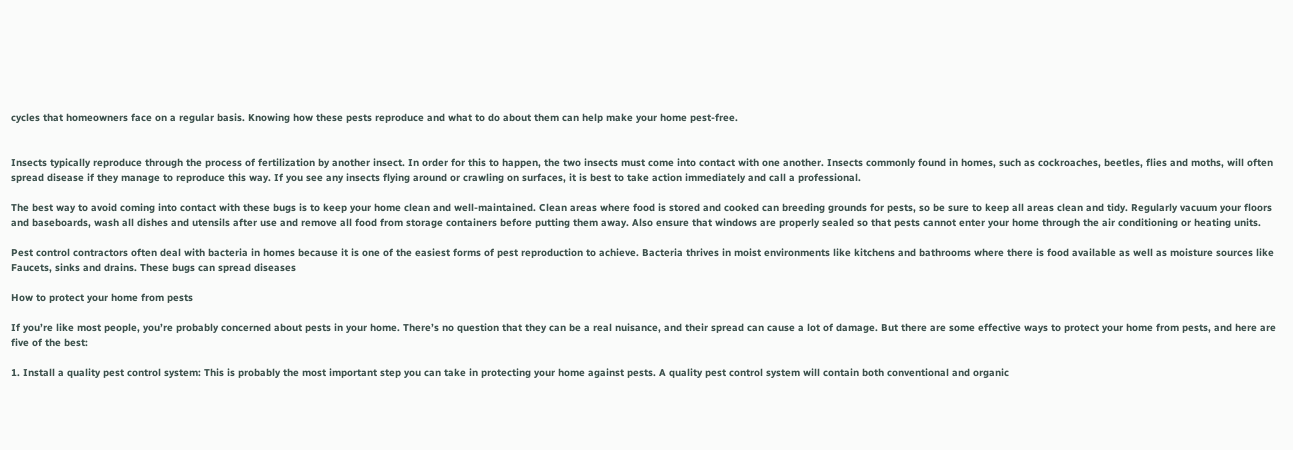cycles that homeowners face on a regular basis. Knowing how these pests reproduce and what to do about them can help make your home pest-free.


Insects typically reproduce through the process of fertilization by another insect. In order for this to happen, the two insects must come into contact with one another. Insects commonly found in homes, such as cockroaches, beetles, flies and moths, will often spread disease if they manage to reproduce this way. If you see any insects flying around or crawling on surfaces, it is best to take action immediately and call a professional.

The best way to avoid coming into contact with these bugs is to keep your home clean and well-maintained. Clean areas where food is stored and cooked can breeding grounds for pests, so be sure to keep all areas clean and tidy. Regularly vacuum your floors and baseboards, wash all dishes and utensils after use and remove all food from storage containers before putting them away. Also ensure that windows are properly sealed so that pests cannot enter your home through the air conditioning or heating units.

Pest control contractors often deal with bacteria in homes because it is one of the easiest forms of pest reproduction to achieve. Bacteria thrives in moist environments like kitchens and bathrooms where there is food available as well as moisture sources like Faucets, sinks and drains. These bugs can spread diseases

How to protect your home from pests

If you’re like most people, you’re probably concerned about pests in your home. There’s no question that they can be a real nuisance, and their spread can cause a lot of damage. But there are some effective ways to protect your home from pests, and here are five of the best:

1. Install a quality pest control system: This is probably the most important step you can take in protecting your home against pests. A quality pest control system will contain both conventional and organic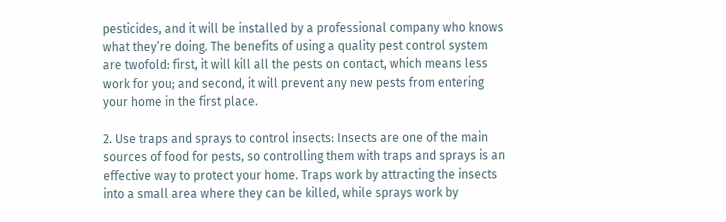pesticides, and it will be installed by a professional company who knows what they’re doing. The benefits of using a quality pest control system are twofold: first, it will kill all the pests on contact, which means less work for you; and second, it will prevent any new pests from entering your home in the first place.

2. Use traps and sprays to control insects: Insects are one of the main sources of food for pests, so controlling them with traps and sprays is an effective way to protect your home. Traps work by attracting the insects into a small area where they can be killed, while sprays work by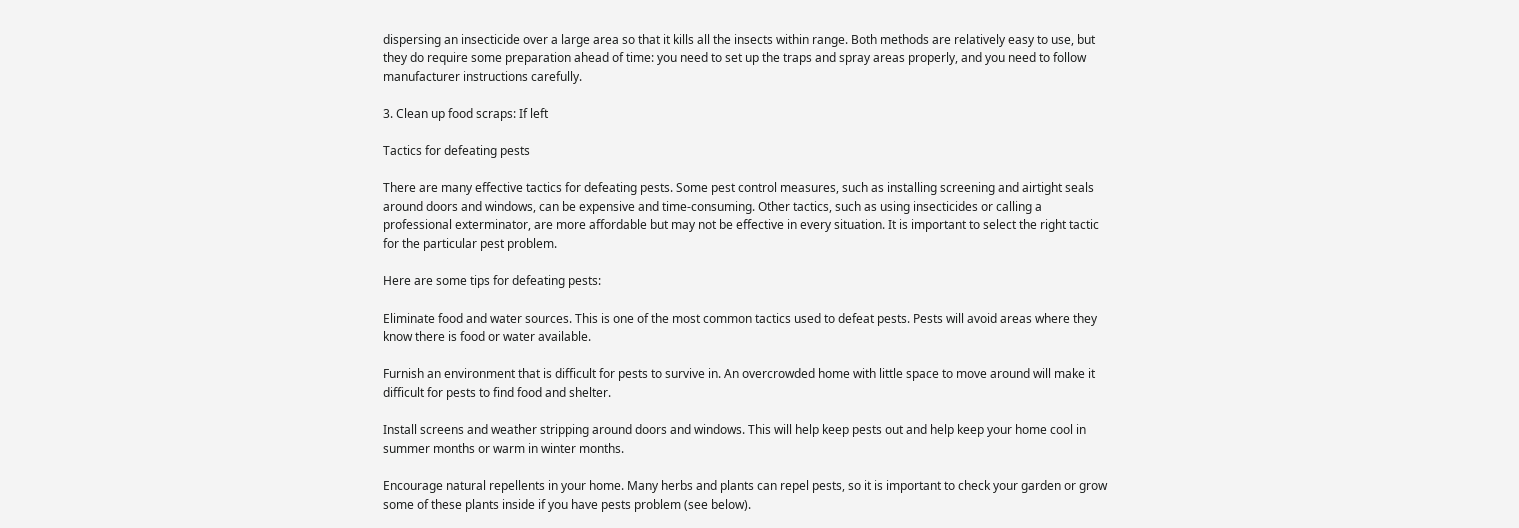dispersing an insecticide over a large area so that it kills all the insects within range. Both methods are relatively easy to use, but they do require some preparation ahead of time: you need to set up the traps and spray areas properly, and you need to follow manufacturer instructions carefully.

3. Clean up food scraps: If left

Tactics for defeating pests

There are many effective tactics for defeating pests. Some pest control measures, such as installing screening and airtight seals around doors and windows, can be expensive and time-consuming. Other tactics, such as using insecticides or calling a professional exterminator, are more affordable but may not be effective in every situation. It is important to select the right tactic for the particular pest problem.

Here are some tips for defeating pests:

Eliminate food and water sources. This is one of the most common tactics used to defeat pests. Pests will avoid areas where they know there is food or water available.

Furnish an environment that is difficult for pests to survive in. An overcrowded home with little space to move around will make it difficult for pests to find food and shelter.

Install screens and weather stripping around doors and windows. This will help keep pests out and help keep your home cool in summer months or warm in winter months.

Encourage natural repellents in your home. Many herbs and plants can repel pests, so it is important to check your garden or grow some of these plants inside if you have pests problem (see below).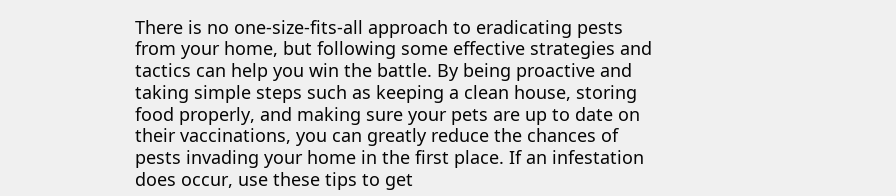There is no one-size-fits-all approach to eradicating pests from your home, but following some effective strategies and tactics can help you win the battle. By being proactive and taking simple steps such as keeping a clean house, storing food properly, and making sure your pets are up to date on their vaccinations, you can greatly reduce the chances of pests invading your home in the first place. If an infestation does occur, use these tips to get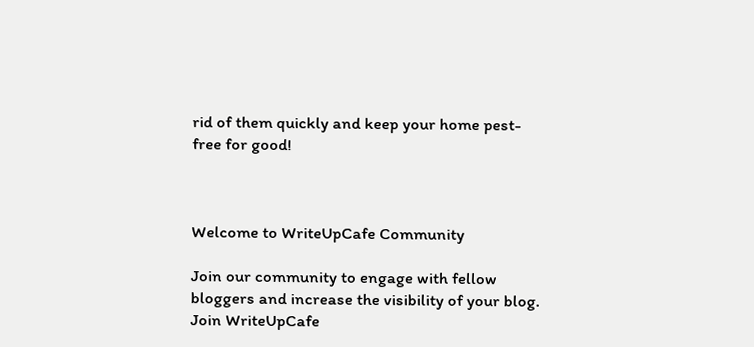rid of them quickly and keep your home pest-free for good!



Welcome to WriteUpCafe Community

Join our community to engage with fellow bloggers and increase the visibility of your blog.
Join WriteUpCafe